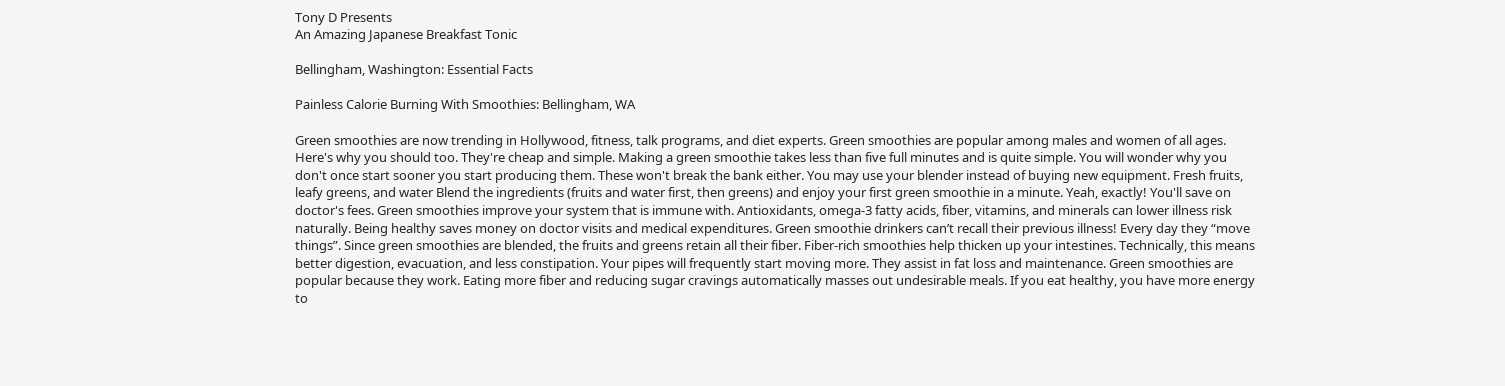Tony D Presents
An Amazing Japanese Breakfast Tonic

Bellingham, Washington: Essential Facts

Painless Calorie Burning With Smoothies: Bellingham, WA

Green smoothies are now trending in Hollywood, fitness, talk programs, and diet experts. Green smoothies are popular among males and women of all ages. Here's why you should too. They're cheap and simple. Making a green smoothie takes less than five full minutes and is quite simple. You will wonder why you don't once start sooner you start producing them. These won't break the bank either. You may use your blender instead of buying new equipment. Fresh fruits, leafy greens, and water Blend the ingredients (fruits and water first, then greens) and enjoy your first green smoothie in a minute. Yeah, exactly! You'll save on doctor's fees. Green smoothies improve your system that is immune with. Antioxidants, omega-3 fatty acids, fiber, vitamins, and minerals can lower illness risk naturally. Being healthy saves money on doctor visits and medical expenditures. Green smoothie drinkers can’t recall their previous illness! Every day they “move things”. Since green smoothies are blended, the fruits and greens retain all their fiber. Fiber-rich smoothies help thicken up your intestines. Technically, this means better digestion, evacuation, and less constipation. Your pipes will frequently start moving more. They assist in fat loss and maintenance. Green smoothies are popular because they work. Eating more fiber and reducing sugar cravings automatically masses out undesirable meals. If you eat healthy, you have more energy to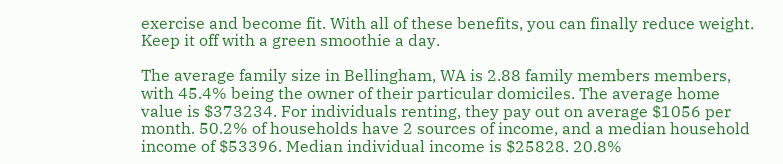exercise and become fit. With all of these benefits, you can finally reduce weight. Keep it off with a green smoothie a day.

The average family size in Bellingham, WA is 2.88 family members members, with 45.4% being the owner of their particular domiciles. The average home value is $373234. For individuals renting, they pay out on average $1056 per month. 50.2% of households have 2 sources of income, and a median household income of $53396. Median individual income is $25828. 20.8%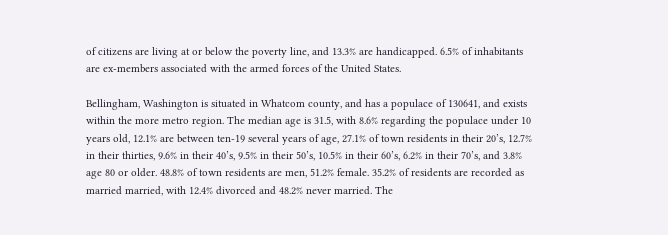of citizens are living at or below the poverty line, and 13.3% are handicapped. 6.5% of inhabitants are ex-members associated with the armed forces of the United States.

Bellingham, Washington is situated in Whatcom county, and has a populace of 130641, and exists within the more metro region. The median age is 31.5, with 8.6% regarding the populace under 10 years old, 12.1% are between ten-19 several years of age, 27.1% of town residents in their 20’s, 12.7% in their thirties, 9.6% in their 40’s, 9.5% in their 50’s, 10.5% in their 60’s, 6.2% in their 70’s, and 3.8% age 80 or older. 48.8% of town residents are men, 51.2% female. 35.2% of residents are recorded as married married, with 12.4% divorced and 48.2% never married. The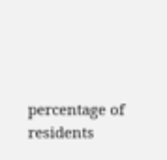percentage of residents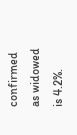confirmed as widowed is 4.2%.